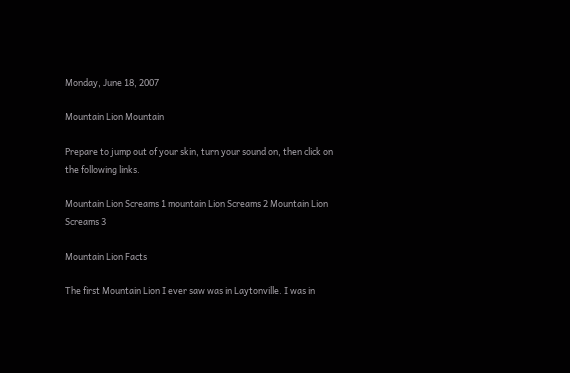Monday, June 18, 2007

Mountain Lion Mountain

Prepare to jump out of your skin, turn your sound on, then click on the following links.

Mountain Lion Screams 1 mountain Lion Screams 2 Mountain Lion Screams 3

Mountain Lion Facts

The first Mountain Lion I ever saw was in Laytonville. I was in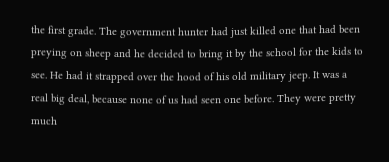the first grade. The government hunter had just killed one that had been preying on sheep and he decided to bring it by the school for the kids to see. He had it strapped over the hood of his old military jeep. It was a real big deal, because none of us had seen one before. They were pretty much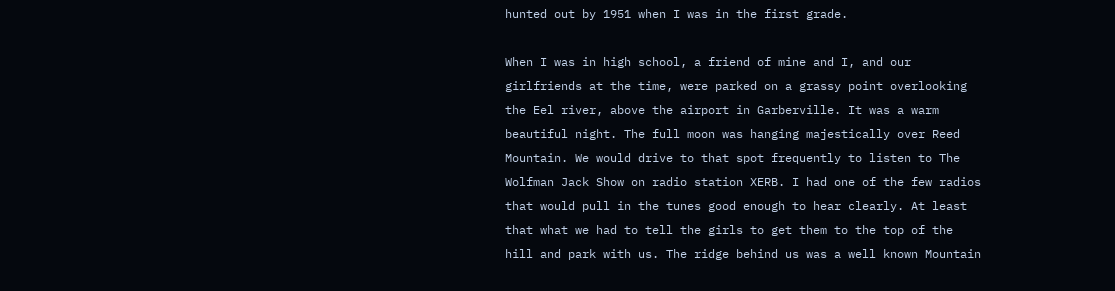hunted out by 1951 when I was in the first grade.

When I was in high school, a friend of mine and I, and our girlfriends at the time, were parked on a grassy point overlooking the Eel river, above the airport in Garberville. It was a warm beautiful night. The full moon was hanging majestically over Reed Mountain. We would drive to that spot frequently to listen to The Wolfman Jack Show on radio station XERB. I had one of the few radios that would pull in the tunes good enough to hear clearly. At least that what we had to tell the girls to get them to the top of the hill and park with us. The ridge behind us was a well known Mountain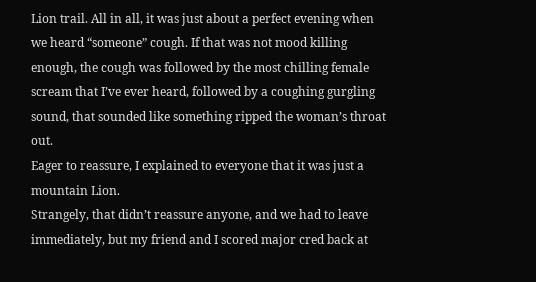Lion trail. All in all, it was just about a perfect evening when we heard “someone” cough. If that was not mood killing enough, the cough was followed by the most chilling female scream that I’ve ever heard, followed by a coughing gurgling sound, that sounded like something ripped the woman’s throat out.
Eager to reassure, I explained to everyone that it was just a mountain Lion.
Strangely, that didn’t reassure anyone, and we had to leave immediately, but my friend and I scored major cred back at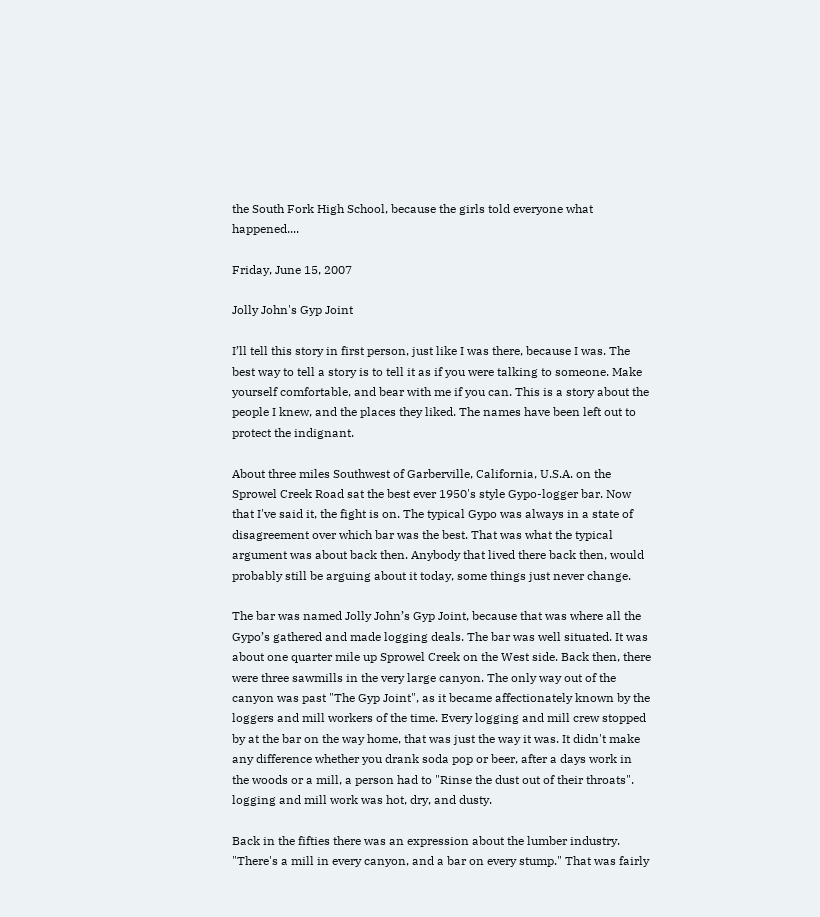the South Fork High School, because the girls told everyone what happened....

Friday, June 15, 2007

Jolly John's Gyp Joint

I’ll tell this story in first person, just like I was there, because I was. The best way to tell a story is to tell it as if you were talking to someone. Make yourself comfortable, and bear with me if you can. This is a story about the people I knew, and the places they liked. The names have been left out to protect the indignant.

About three miles Southwest of Garberville, California, U.S.A. on the Sprowel Creek Road sat the best ever 1950's style Gypo-logger bar. Now that I've said it, the fight is on. The typical Gypo was always in a state of disagreement over which bar was the best. That was what the typical argument was about back then. Anybody that lived there back then, would probably still be arguing about it today, some things just never change.

The bar was named Jolly John’s Gyp Joint, because that was where all the Gypo’s gathered and made logging deals. The bar was well situated. It was about one quarter mile up Sprowel Creek on the West side. Back then, there were three sawmills in the very large canyon. The only way out of the canyon was past "The Gyp Joint", as it became affectionately known by the loggers and mill workers of the time. Every logging and mill crew stopped by at the bar on the way home, that was just the way it was. It didn't make any difference whether you drank soda pop or beer, after a days work in the woods or a mill, a person had to "Rinse the dust out of their throats". logging and mill work was hot, dry, and dusty.

Back in the fifties there was an expression about the lumber industry. "There's a mill in every canyon, and a bar on every stump." That was fairly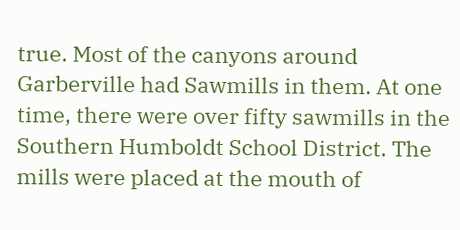true. Most of the canyons around Garberville had Sawmills in them. At one time, there were over fifty sawmills in the Southern Humboldt School District. The mills were placed at the mouth of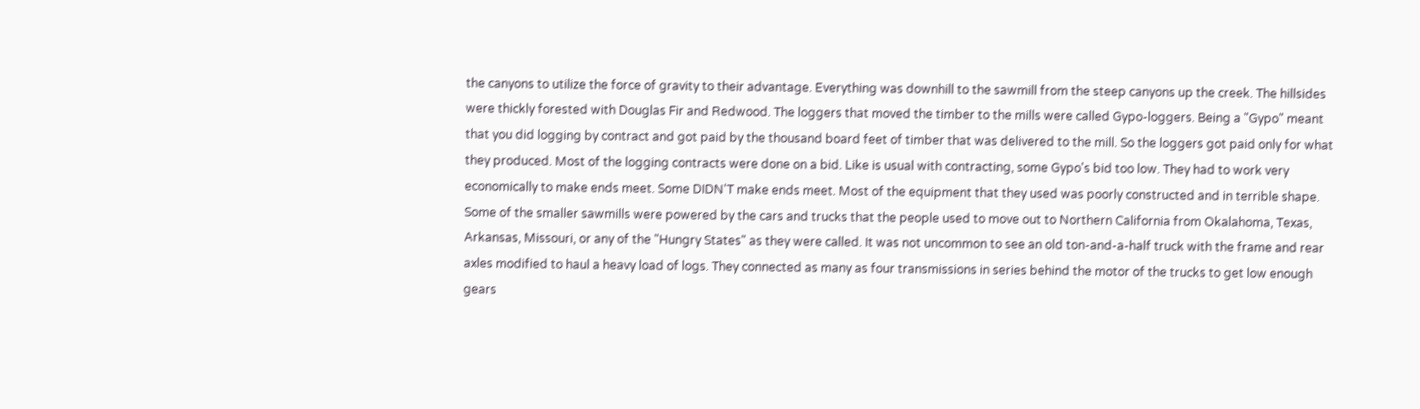the canyons to utilize the force of gravity to their advantage. Everything was downhill to the sawmill from the steep canyons up the creek. The hillsides were thickly forested with Douglas Fir and Redwood. The loggers that moved the timber to the mills were called Gypo-loggers. Being a "Gypo" meant that you did logging by contract and got paid by the thousand board feet of timber that was delivered to the mill. So the loggers got paid only for what they produced. Most of the logging contracts were done on a bid. Like is usual with contracting, some Gypo's bid too low. They had to work very economically to make ends meet. Some DIDN'T make ends meet. Most of the equipment that they used was poorly constructed and in terrible shape. Some of the smaller sawmills were powered by the cars and trucks that the people used to move out to Northern California from Okalahoma, Texas, Arkansas, Missouri, or any of the "Hungry States" as they were called. It was not uncommon to see an old ton-and-a-half truck with the frame and rear axles modified to haul a heavy load of logs. They connected as many as four transmissions in series behind the motor of the trucks to get low enough gears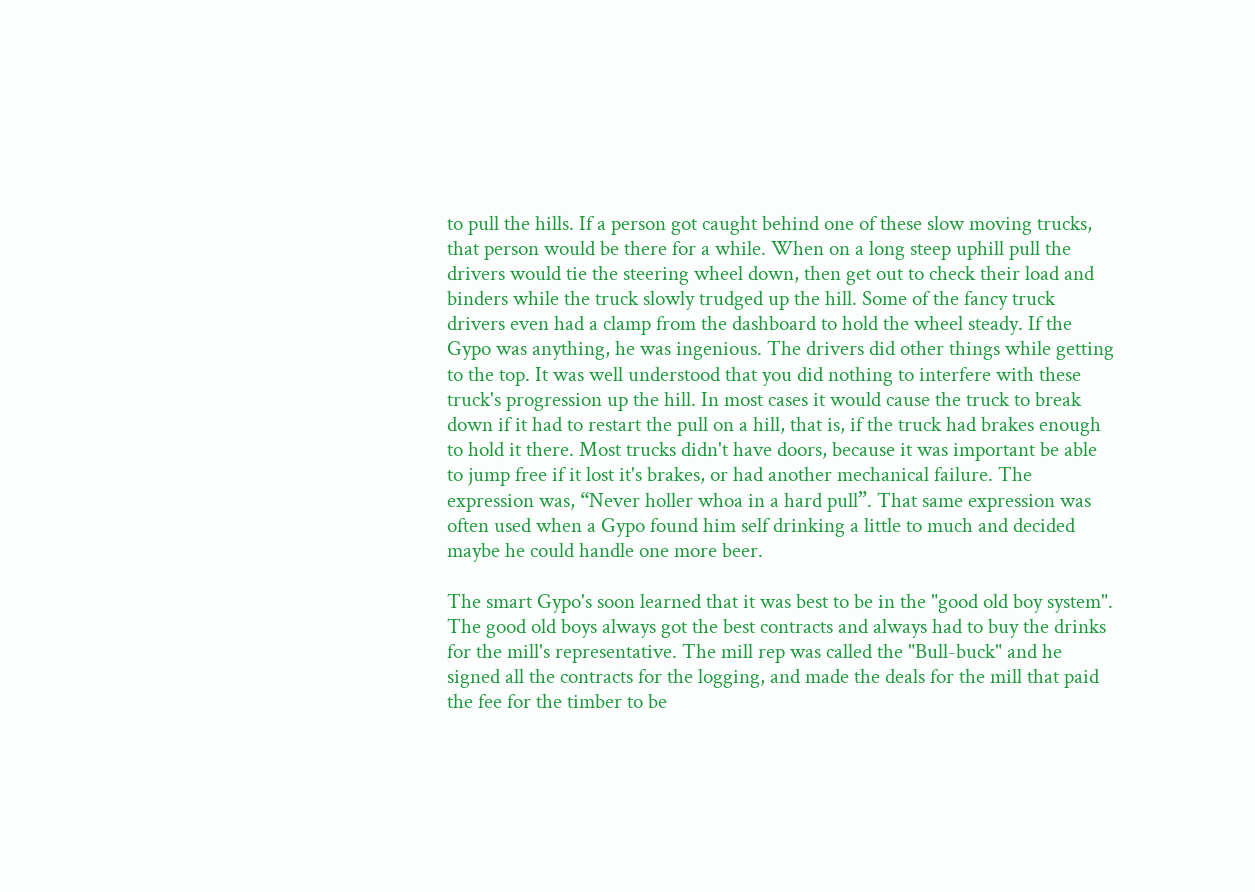to pull the hills. If a person got caught behind one of these slow moving trucks, that person would be there for a while. When on a long steep uphill pull the drivers would tie the steering wheel down, then get out to check their load and binders while the truck slowly trudged up the hill. Some of the fancy truck drivers even had a clamp from the dashboard to hold the wheel steady. If the Gypo was anything, he was ingenious. The drivers did other things while getting to the top. It was well understood that you did nothing to interfere with these truck's progression up the hill. In most cases it would cause the truck to break down if it had to restart the pull on a hill, that is, if the truck had brakes enough to hold it there. Most trucks didn't have doors, because it was important be able to jump free if it lost it's brakes, or had another mechanical failure. The expression was, “Never holler whoa in a hard pull”. That same expression was often used when a Gypo found him self drinking a little to much and decided maybe he could handle one more beer.

The smart Gypo's soon learned that it was best to be in the "good old boy system". The good old boys always got the best contracts and always had to buy the drinks for the mill's representative. The mill rep was called the "Bull-buck" and he signed all the contracts for the logging, and made the deals for the mill that paid the fee for the timber to be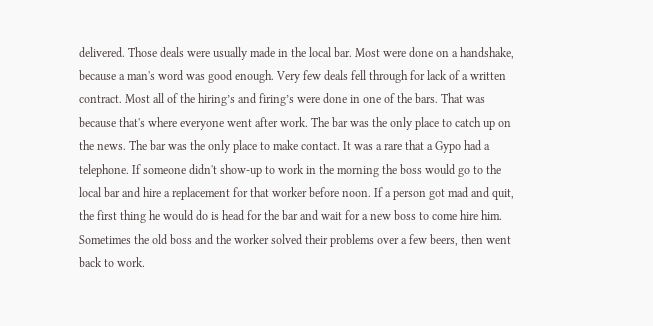delivered. Those deals were usually made in the local bar. Most were done on a handshake, because a man's word was good enough. Very few deals fell through for lack of a written contract. Most all of the hiring’s and firing’s were done in one of the bars. That was because that's where everyone went after work. The bar was the only place to catch up on the news. The bar was the only place to make contact. It was a rare that a Gypo had a telephone. If someone didn't show-up to work in the morning the boss would go to the local bar and hire a replacement for that worker before noon. If a person got mad and quit, the first thing he would do is head for the bar and wait for a new boss to come hire him. Sometimes the old boss and the worker solved their problems over a few beers, then went back to work.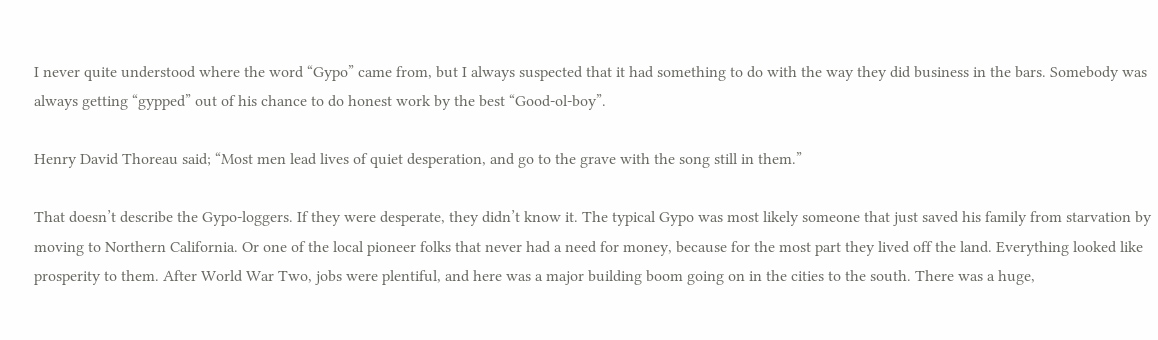I never quite understood where the word “Gypo” came from, but I always suspected that it had something to do with the way they did business in the bars. Somebody was always getting “gypped” out of his chance to do honest work by the best “Good-ol-boy”.

Henry David Thoreau said; “Most men lead lives of quiet desperation, and go to the grave with the song still in them.”

That doesn’t describe the Gypo-loggers. If they were desperate, they didn’t know it. The typical Gypo was most likely someone that just saved his family from starvation by moving to Northern California. Or one of the local pioneer folks that never had a need for money, because for the most part they lived off the land. Everything looked like prosperity to them. After World War Two, jobs were plentiful, and here was a major building boom going on in the cities to the south. There was a huge,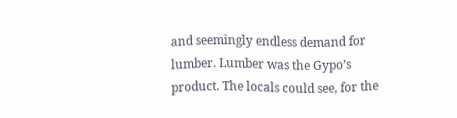and seemingly endless demand for lumber. Lumber was the Gypo’s product. The locals could see, for the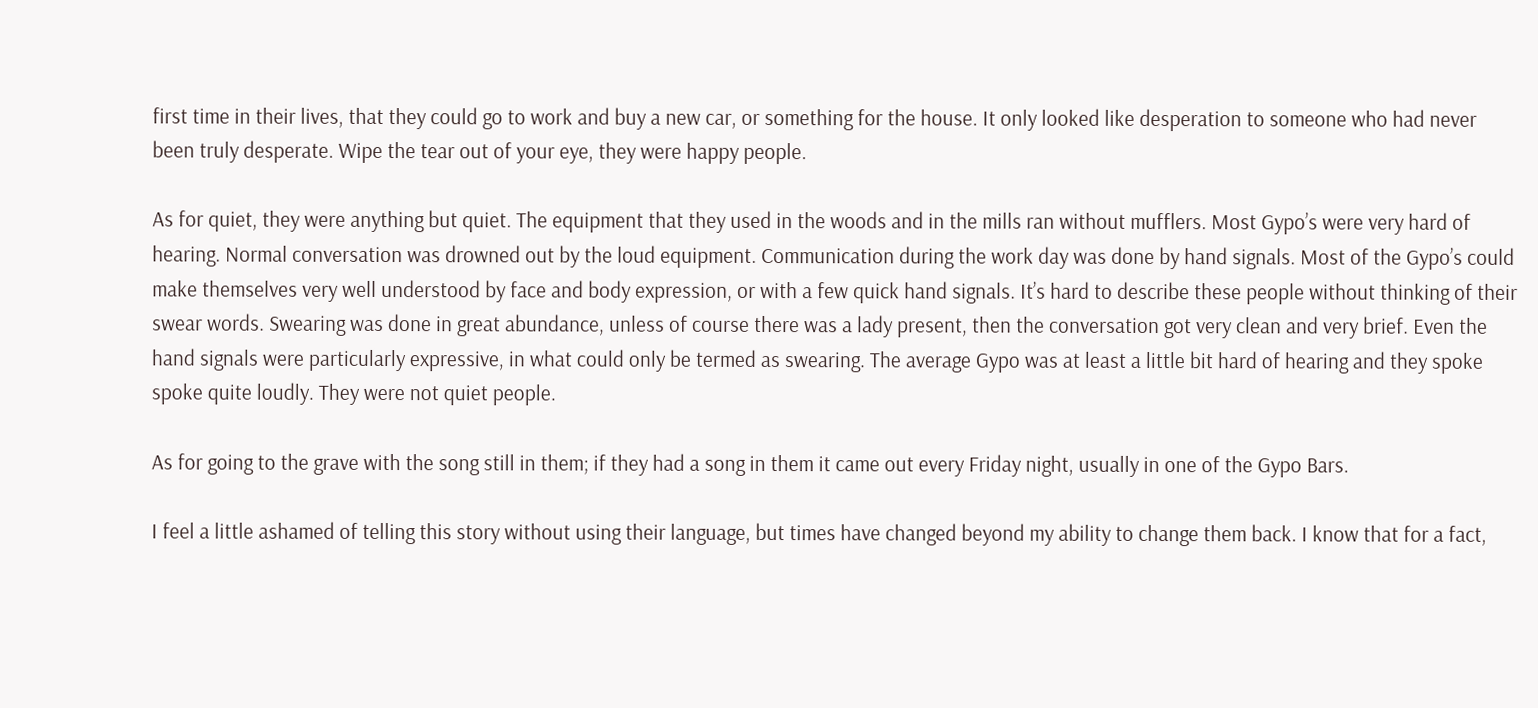first time in their lives, that they could go to work and buy a new car, or something for the house. It only looked like desperation to someone who had never been truly desperate. Wipe the tear out of your eye, they were happy people.

As for quiet, they were anything but quiet. The equipment that they used in the woods and in the mills ran without mufflers. Most Gypo’s were very hard of hearing. Normal conversation was drowned out by the loud equipment. Communication during the work day was done by hand signals. Most of the Gypo’s could make themselves very well understood by face and body expression, or with a few quick hand signals. It’s hard to describe these people without thinking of their swear words. Swearing was done in great abundance, unless of course there was a lady present, then the conversation got very clean and very brief. Even the hand signals were particularly expressive, in what could only be termed as swearing. The average Gypo was at least a little bit hard of hearing and they spoke spoke quite loudly. They were not quiet people.

As for going to the grave with the song still in them; if they had a song in them it came out every Friday night, usually in one of the Gypo Bars.

I feel a little ashamed of telling this story without using their language, but times have changed beyond my ability to change them back. I know that for a fact,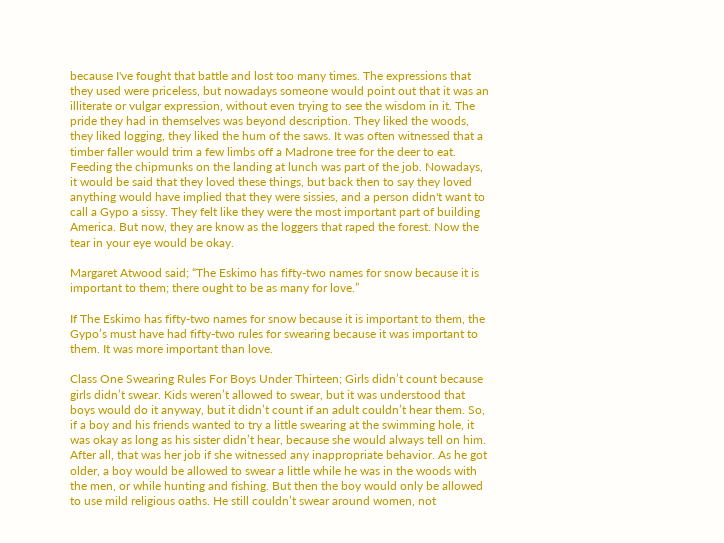because I've fought that battle and lost too many times. The expressions that they used were priceless, but nowadays someone would point out that it was an illiterate or vulgar expression, without even trying to see the wisdom in it. The pride they had in themselves was beyond description. They liked the woods, they liked logging, they liked the hum of the saws. It was often witnessed that a timber faller would trim a few limbs off a Madrone tree for the deer to eat. Feeding the chipmunks on the landing at lunch was part of the job. Nowadays, it would be said that they loved these things, but back then to say they loved anything would have implied that they were sissies, and a person didn't want to call a Gypo a sissy. They felt like they were the most important part of building America. But now, they are know as the loggers that raped the forest. Now the tear in your eye would be okay.

Margaret Atwood said; “The Eskimo has fifty-two names for snow because it is important to them; there ought to be as many for love.”

If The Eskimo has fifty-two names for snow because it is important to them, the Gypo’s must have had fifty-two rules for swearing because it was important to them. It was more important than love.

Class One Swearing Rules For Boys Under Thirteen; Girls didn’t count because girls didn’t swear. Kids weren’t allowed to swear, but it was understood that boys would do it anyway, but it didn’t count if an adult couldn’t hear them. So, if a boy and his friends wanted to try a little swearing at the swimming hole, it was okay as long as his sister didn’t hear, because she would always tell on him. After all, that was her job if she witnessed any inappropriate behavior. As he got older, a boy would be allowed to swear a little while he was in the woods with the men, or while hunting and fishing. But then the boy would only be allowed to use mild religious oaths. He still couldn’t swear around women, not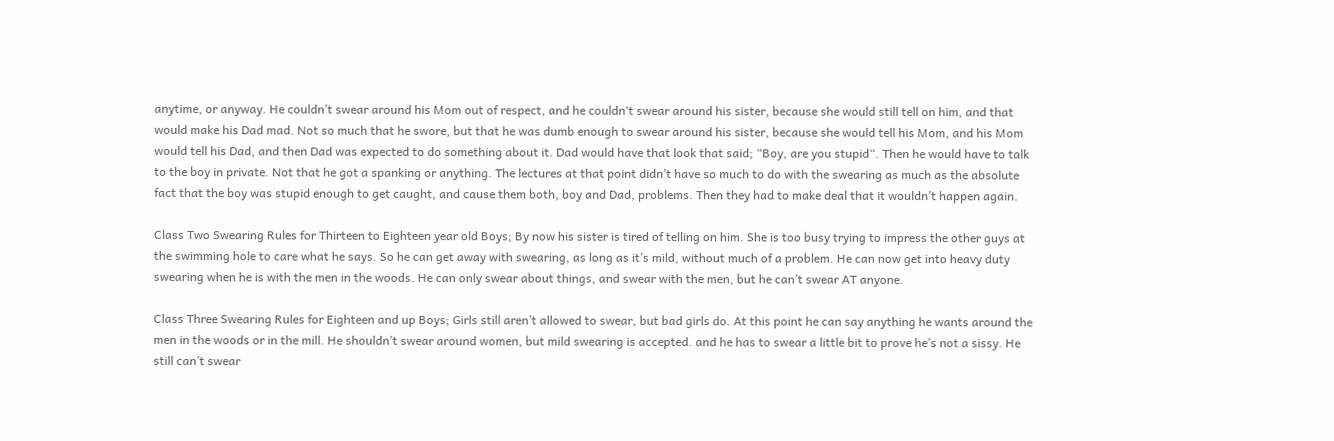anytime, or anyway. He couldn’t swear around his Mom out of respect, and he couldn‘t swear around his sister, because she would still tell on him, and that would make his Dad mad. Not so much that he swore, but that he was dumb enough to swear around his sister, because she would tell his Mom, and his Mom would tell his Dad, and then Dad was expected to do something about it. Dad would have that look that said; “Boy, are you stupid“. Then he would have to talk to the boy in private. Not that he got a spanking or anything. The lectures at that point didn’t have so much to do with the swearing as much as the absolute fact that the boy was stupid enough to get caught, and cause them both, boy and Dad, problems. Then they had to make deal that it wouldn’t happen again.

Class Two Swearing Rules for Thirteen to Eighteen year old Boys; By now his sister is tired of telling on him. She is too busy trying to impress the other guys at the swimming hole to care what he says. So he can get away with swearing, as long as it’s mild, without much of a problem. He can now get into heavy duty swearing when he is with the men in the woods. He can only swear about things, and swear with the men, but he can’t swear AT anyone.

Class Three Swearing Rules for Eighteen and up Boys; Girls still aren’t allowed to swear, but bad girls do. At this point he can say anything he wants around the men in the woods or in the mill. He shouldn’t swear around women, but mild swearing is accepted. and he has to swear a little bit to prove he’s not a sissy. He still can’t swear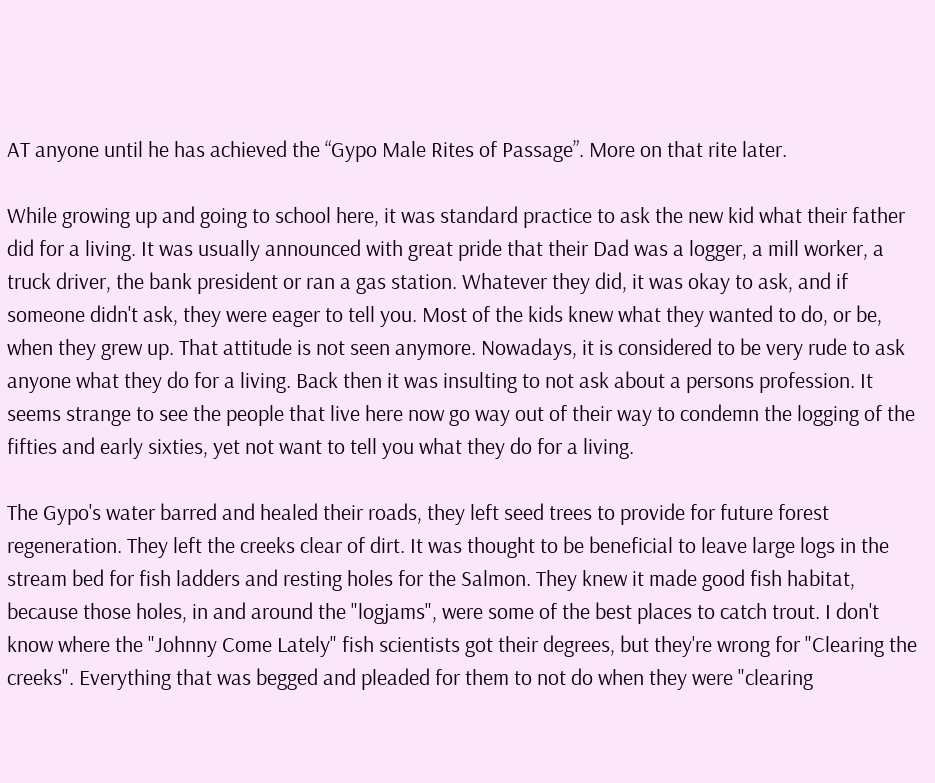AT anyone until he has achieved the “Gypo Male Rites of Passage”. More on that rite later.

While growing up and going to school here, it was standard practice to ask the new kid what their father did for a living. It was usually announced with great pride that their Dad was a logger, a mill worker, a truck driver, the bank president or ran a gas station. Whatever they did, it was okay to ask, and if someone didn't ask, they were eager to tell you. Most of the kids knew what they wanted to do, or be, when they grew up. That attitude is not seen anymore. Nowadays, it is considered to be very rude to ask anyone what they do for a living. Back then it was insulting to not ask about a persons profession. It seems strange to see the people that live here now go way out of their way to condemn the logging of the fifties and early sixties, yet not want to tell you what they do for a living.

The Gypo's water barred and healed their roads, they left seed trees to provide for future forest regeneration. They left the creeks clear of dirt. It was thought to be beneficial to leave large logs in the stream bed for fish ladders and resting holes for the Salmon. They knew it made good fish habitat, because those holes, in and around the "logjams", were some of the best places to catch trout. I don't know where the "Johnny Come Lately" fish scientists got their degrees, but they're wrong for "Clearing the creeks". Everything that was begged and pleaded for them to not do when they were "clearing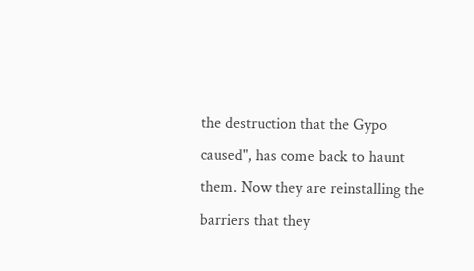the destruction that the Gypo caused", has come back to haunt them. Now they are reinstalling the barriers that they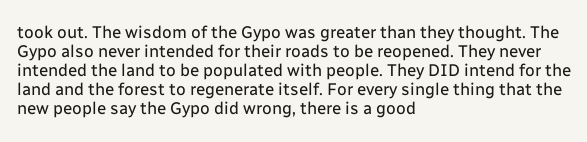took out. The wisdom of the Gypo was greater than they thought. The Gypo also never intended for their roads to be reopened. They never intended the land to be populated with people. They DID intend for the land and the forest to regenerate itself. For every single thing that the new people say the Gypo did wrong, there is a good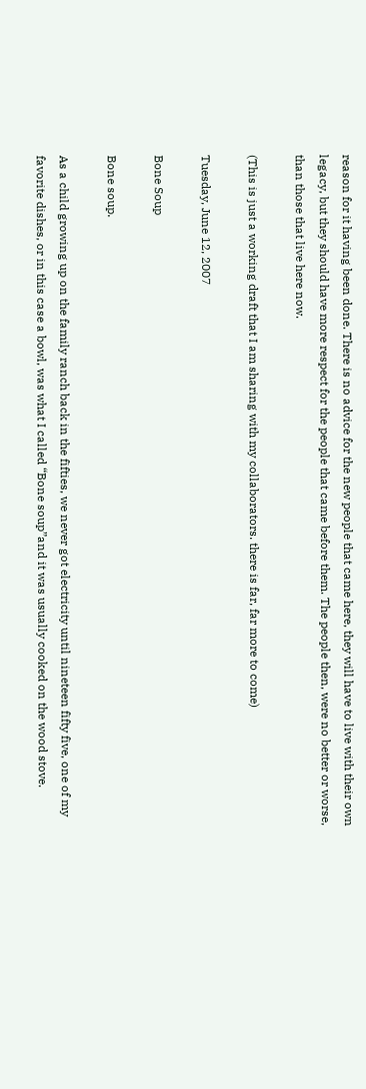reason for it having been done. There is no advice for the new people that came here, they will have to live with their own legacy, but they should have more respect for the people that came before them. The people then, were no better or worse, than those that live here now.

(This is just a working draft that I am sharing with my collaborators. there is far, far more to come)

Tuesday, June 12, 2007

Bone Soup

Bone soup.

As a child growing up on the family ranch back in the fifties, we never got electricity until nineteen fifty five, one of my favorite dishes, or in this case a bowl, was what I called “Bone soup”and it was usually cooked on the wood stove.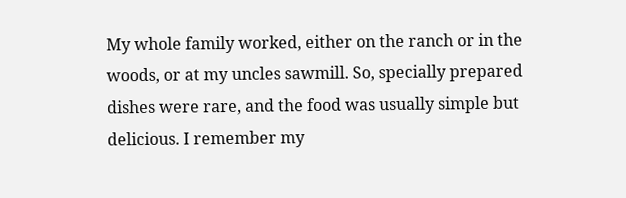My whole family worked, either on the ranch or in the woods, or at my uncles sawmill. So, specially prepared dishes were rare, and the food was usually simple but delicious. I remember my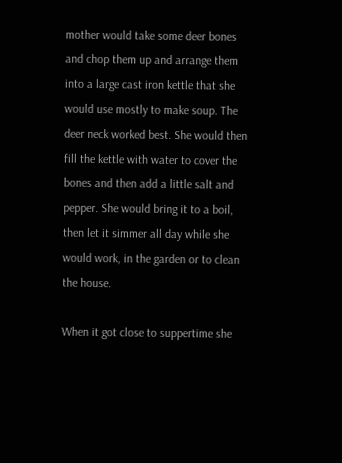mother would take some deer bones and chop them up and arrange them into a large cast iron kettle that she would use mostly to make soup. The deer neck worked best. She would then fill the kettle with water to cover the bones and then add a little salt and pepper. She would bring it to a boil, then let it simmer all day while she would work, in the garden or to clean the house.

When it got close to suppertime she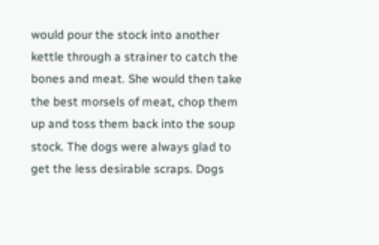would pour the stock into another kettle through a strainer to catch the bones and meat. She would then take the best morsels of meat, chop them up and toss them back into the soup stock. The dogs were always glad to get the less desirable scraps. Dogs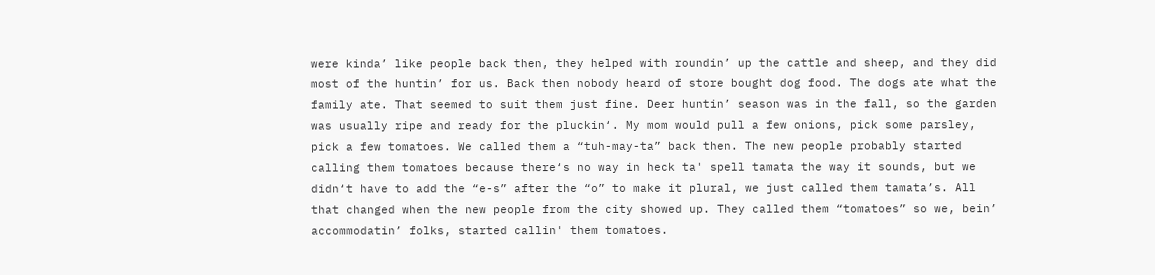were kinda’ like people back then, they helped with roundin’ up the cattle and sheep, and they did most of the huntin’ for us. Back then nobody heard of store bought dog food. The dogs ate what the family ate. That seemed to suit them just fine. Deer huntin’ season was in the fall, so the garden was usually ripe and ready for the pluckin‘. My mom would pull a few onions, pick some parsley, pick a few tomatoes. We called them a “tuh-may-ta” back then. The new people probably started calling them tomatoes because there‘s no way in heck ta' spell tamata the way it sounds, but we didn‘t have to add the “e-s” after the “o” to make it plural, we just called them tamata’s. All that changed when the new people from the city showed up. They called them “tomatoes” so we, bein’ accommodatin’ folks, started callin' them tomatoes.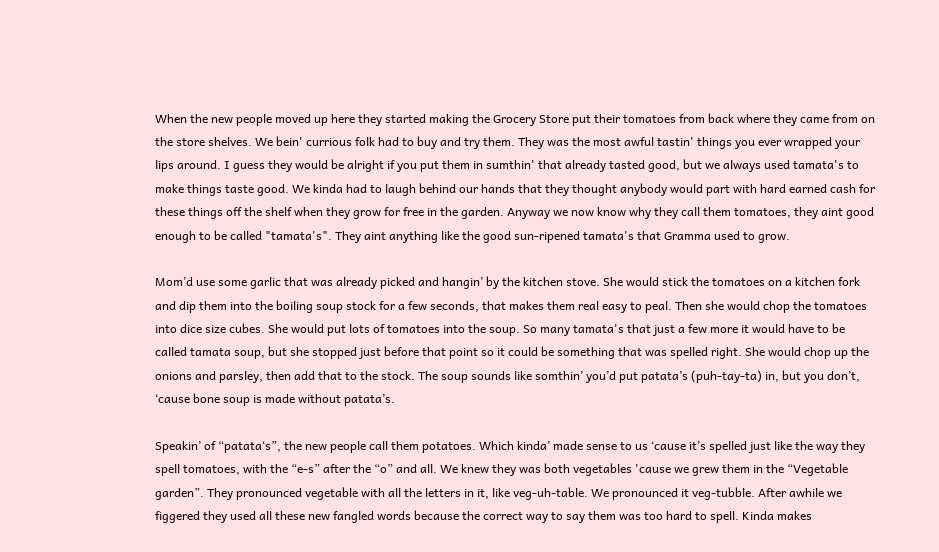When the new people moved up here they started making the Grocery Store put their tomatoes from back where they came from on the store shelves. We bein' currious folk had to buy and try them. They was the most awful tastin' things you ever wrapped your lips around. I guess they would be alright if you put them in sumthin' that already tasted good, but we always used tamata's to make things taste good. We kinda had to laugh behind our hands that they thought anybody would part with hard earned cash for these things off the shelf when they grow for free in the garden. Anyway we now know why they call them tomatoes, they aint good enough to be called "tamata's". They aint anything like the good sun-ripened tamata's that Gramma used to grow.

Mom’d use some garlic that was already picked and hangin’ by the kitchen stove. She would stick the tomatoes on a kitchen fork and dip them into the boiling soup stock for a few seconds, that makes them real easy to peal. Then she would chop the tomatoes into dice size cubes. She would put lots of tomatoes into the soup. So many tamata's that just a few more it would have to be called tamata soup, but she stopped just before that point so it could be something that was spelled right. She would chop up the onions and parsley, then add that to the stock. The soup sounds like somthin’ you’d put patata’s (puh-tay-ta) in, but you don’t, ‘cause bone soup is made without patata’s.

Speakin’ of “patata‘s”, the new people call them potatoes. Which kinda’ made sense to us ‘cause it’s spelled just like the way they spell tomatoes, with the “e-s” after the “o” and all. We knew they was both vegetables 'cause we grew them in the “Vegetable garden”. They pronounced vegetable with all the letters in it, like veg-uh-table. We pronounced it veg-tubble. After awhile we figgered they used all these new fangled words because the correct way to say them was too hard to spell. Kinda makes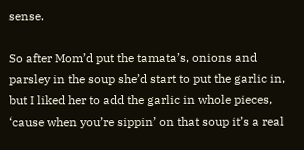sense.

So after Mom’d put the tamata’s, onions and parsley in the soup she’d start to put the garlic in, but I liked her to add the garlic in whole pieces, ‘cause when you’re sippin’ on that soup it’s a real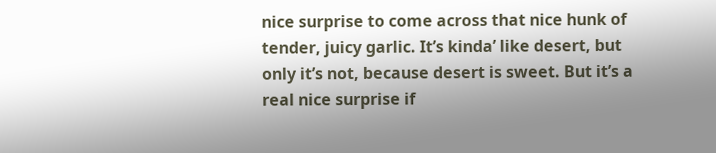nice surprise to come across that nice hunk of tender, juicy garlic. It’s kinda’ like desert, but only it’s not, because desert is sweet. But it’s a real nice surprise if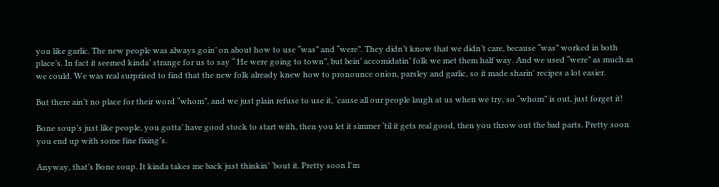you like garlic. The new people was always goin’ on about how to use “was” and “were”. They didn’t know that we didn’t care, because “was” worked in both place’s. In fact it seemed kinda’ strange for us to say “ He were going to town”, but bein’ accomidatin’ folk we met them half way. And we used “were” as much as we could. We was real surprised to find that the new folk already knew how to pronounce onion, parsley and garlic, so it made sharin' recipes a lot easier.

But there ain’t no place for their word “whom”, and we just plain refuse to use it, ‘cause all our people laugh at us when we try, so “whom” is out, just forget it!

Bone soup’s just like people, you gotta’ have good stock to start with, then you let it simmer ‘til it gets real good, then you throw out the bad parts. Pretty soon you end up with some fine fixing’s.

Anyway, that’s Bone soup. It kinda takes me back just thinkin’ ‘bout it. Pretty soon I'm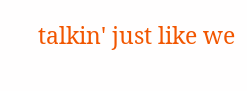talkin' just like we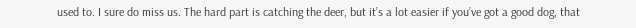used to. I sure do miss us. The hard part is catching the deer, but it’s a lot easier if you’ve got a good dog, that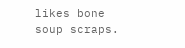likes bone soup scraps.